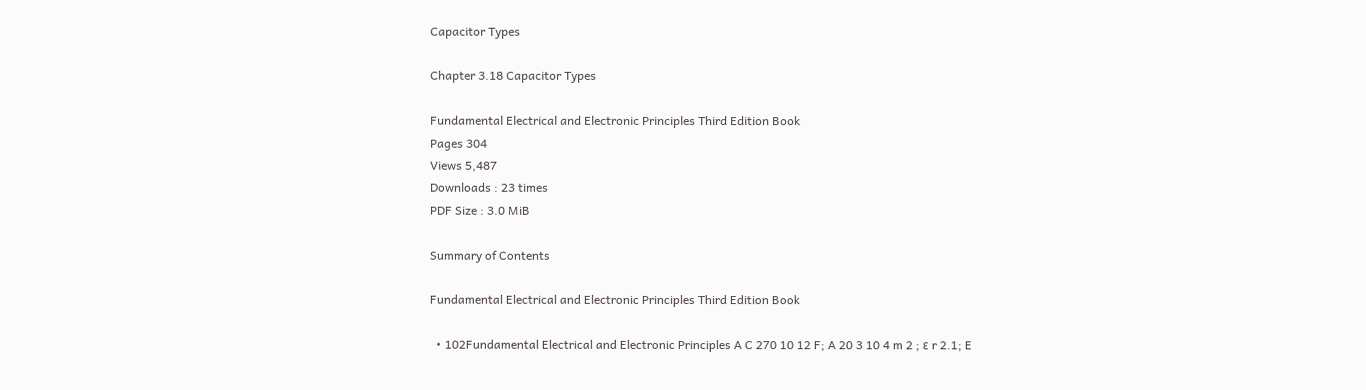Capacitor Types

Chapter 3.18 Capacitor Types

Fundamental Electrical and Electronic Principles Third Edition Book
Pages 304
Views 5,487
Downloads : 23 times
PDF Size : 3.0 MiB

Summary of Contents

Fundamental Electrical and Electronic Principles Third Edition Book

  • 102Fundamental Electrical and Electronic Principles A C 270 10 12 F; A 20 3 10 4 m 2 ; ε r 2.1; E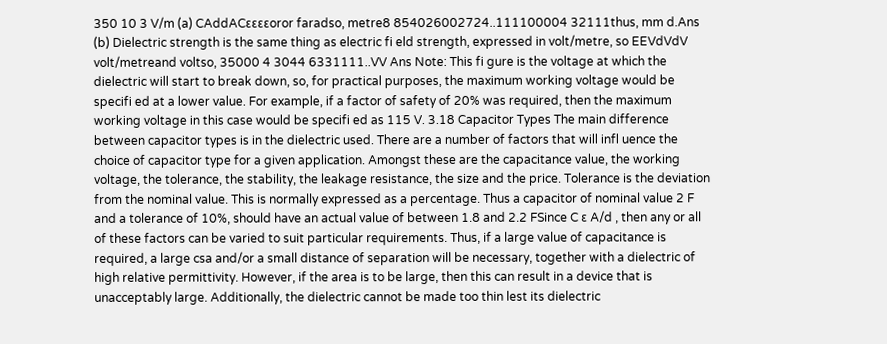350 10 3 V/m (a) CAddACεεεεoror faradso, metre8 854026002724..111100004 32111thus, mm d.Ans (b) Dielectric strength is the same thing as electric fi eld strength, expressed in volt/metre, so EEVdVdV volt/metreand voltso, 35000 4 3044 6331111..VV Ans Note: This fi gure is the voltage at which the dielectric will start to break down, so, for practical purposes, the maximum working voltage would be specifi ed at a lower value. For example, if a factor of safety of 20% was required, then the maximum working voltage in this case would be specifi ed as 115 V. 3.18 Capacitor Types The main difference between capacitor types is in the dielectric used. There are a number of factors that will infl uence the choice of capacitor type for a given application. Amongst these are the capacitance value, the working voltage, the tolerance, the stability, the leakage resistance, the size and the price. Tolerance is the deviation from the nominal value. This is normally expressed as a percentage. Thus a capacitor of nominal value 2 F and a tolerance of 10%, should have an actual value of between 1.8 and 2.2 FSince C ε A/d , then any or all of these factors can be varied to suit particular requirements. Thus, if a large value of capacitance is required, a large csa and/or a small distance of separation will be necessary, together with a dielectric of high relative permittivity. However, if the area is to be large, then this can result in a device that is unacceptably large. Additionally, the dielectric cannot be made too thin lest its dielectric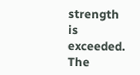strength is exceeded. The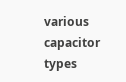various capacitor types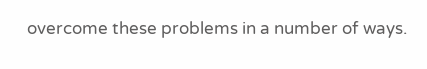overcome these problems in a number of ways.